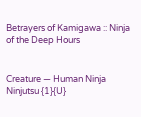Betrayers of Kamigawa :: Ninja of the Deep Hours


Creature — Human Ninja
Ninjutsu {1}{U}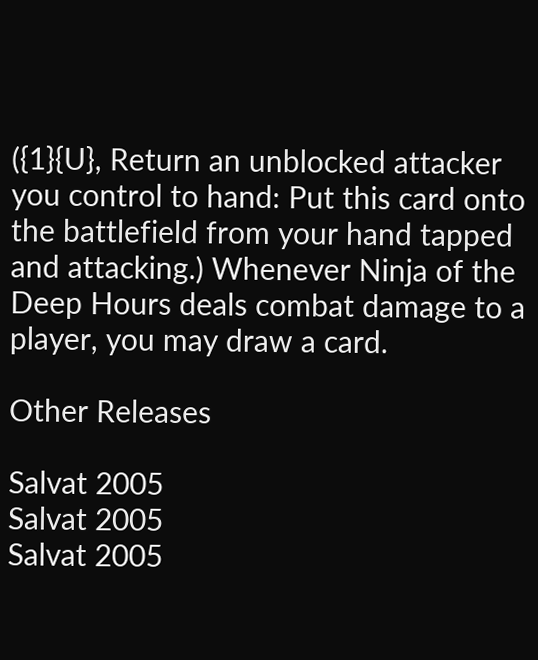({1}{U}, Return an unblocked attacker you control to hand: Put this card onto the battlefield from your hand tapped and attacking.) Whenever Ninja of the Deep Hours deals combat damage to a player, you may draw a card.

Other Releases

Salvat 2005
Salvat 2005
Salvat 2005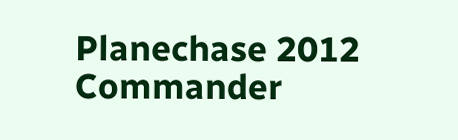Planechase 2012
Commander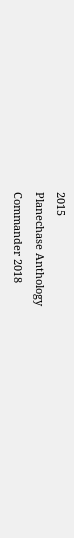2015
Planechase Anthology
Commander 2018